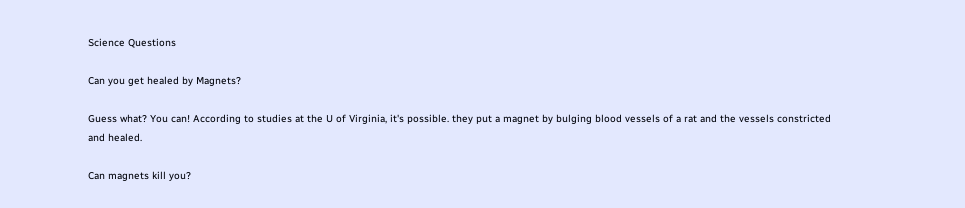Science Questions

Can you get healed by Magnets?

Guess what? You can! According to studies at the U of Virginia, it's possible. they put a magnet by bulging blood vessels of a rat and the vessels constricted and healed.

Can magnets kill you?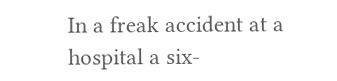In a freak accident at a hospital a six-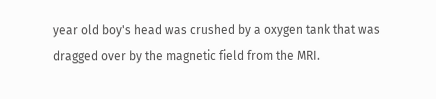year old boy's head was crushed by a oxygen tank that was dragged over by the magnetic field from the MRI.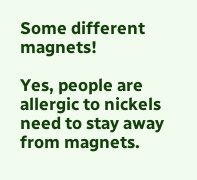Some different magnets!

Yes, people are allergic to nickels need to stay away from magnets.